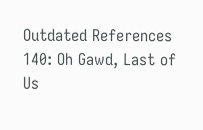Outdated References 140: Oh Gawd, Last of Us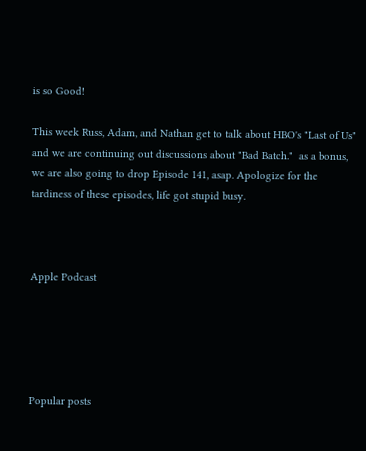is so Good!

This week Russ, Adam, and Nathan get to talk about HBO's "Last of Us" and we are continuing out discussions about "Bad Batch."  as a bonus, we are also going to drop Episode 141, asap. Apologize for the tardiness of these episodes, life got stupid busy.



Apple Podcast





Popular posts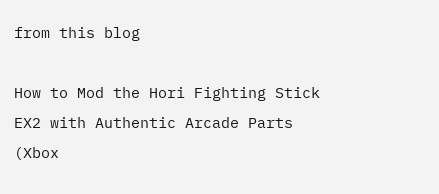from this blog

How to Mod the Hori Fighting Stick EX2 with Authentic Arcade Parts (Xbox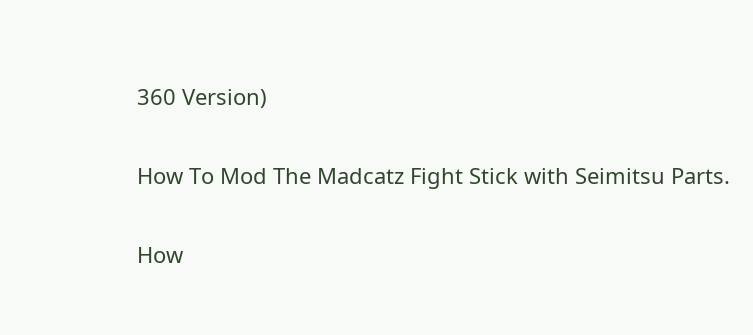360 Version)

How To Mod The Madcatz Fight Stick with Seimitsu Parts.

How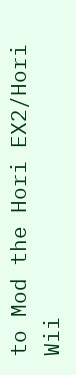to Mod the Hori EX2/Hori Wii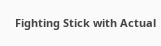Fighting Stick with Actual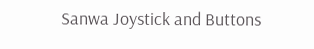Sanwa Joystick and Buttons